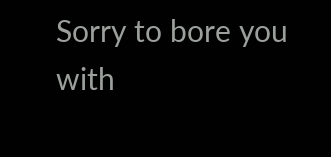Sorry to bore you
with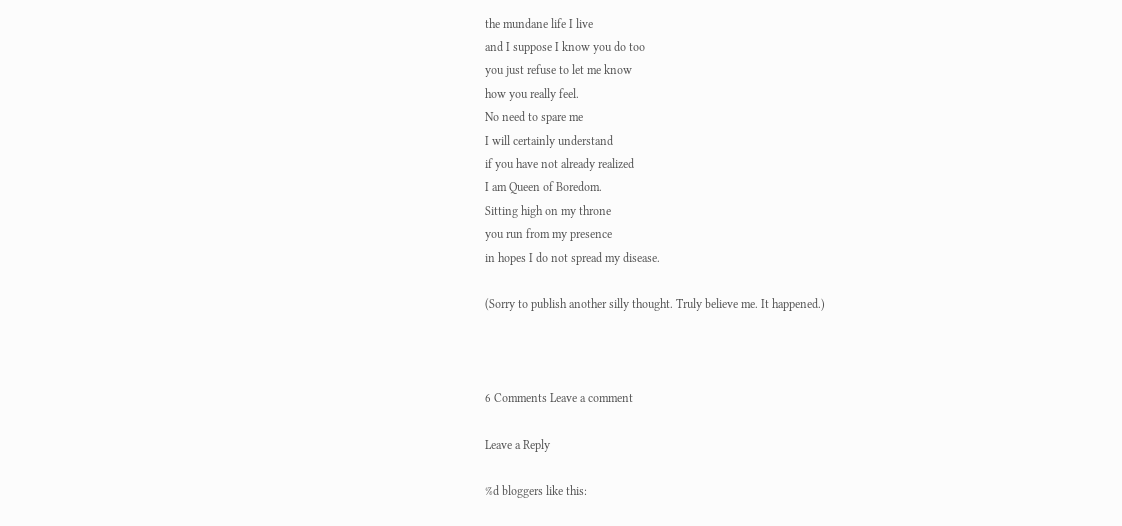the mundane life I live
and I suppose I know you do too
you just refuse to let me know
how you really feel.
No need to spare me
I will certainly understand
if you have not already realized
I am Queen of Boredom.
Sitting high on my throne
you run from my presence
in hopes I do not spread my disease.

(Sorry to publish another silly thought. Truly believe me. It happened.)



6 Comments Leave a comment

Leave a Reply

%d bloggers like this: